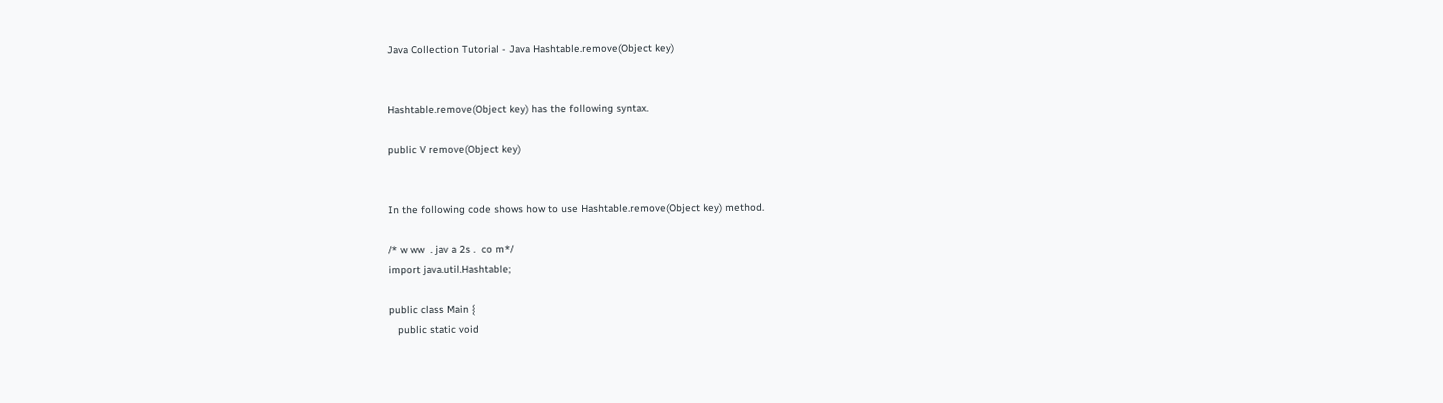Java Collection Tutorial - Java Hashtable.remove(Object key)


Hashtable.remove(Object key) has the following syntax.

public V remove(Object key)


In the following code shows how to use Hashtable.remove(Object key) method.

/* w ww  . jav a 2s .  co m*/
import java.util.Hashtable;

public class Main {
   public static void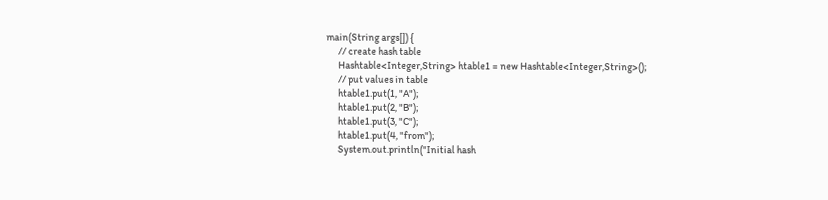main(String args[]) {
      // create hash table
      Hashtable<Integer,String> htable1 = new Hashtable<Integer,String>();
      // put values in table
      htable1.put(1, "A");
      htable1.put(2, "B");
      htable1.put(3, "C");
      htable1.put(4, "from");
      System.out.println("Initial hash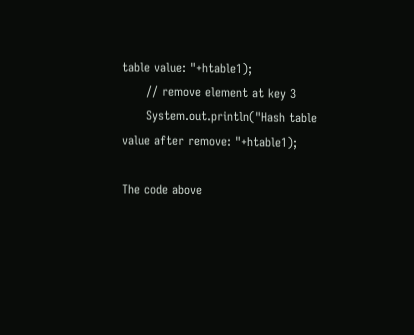table value: "+htable1);
      // remove element at key 3
      System.out.println("Hash table value after remove: "+htable1);

The code above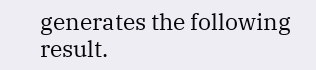generates the following result.